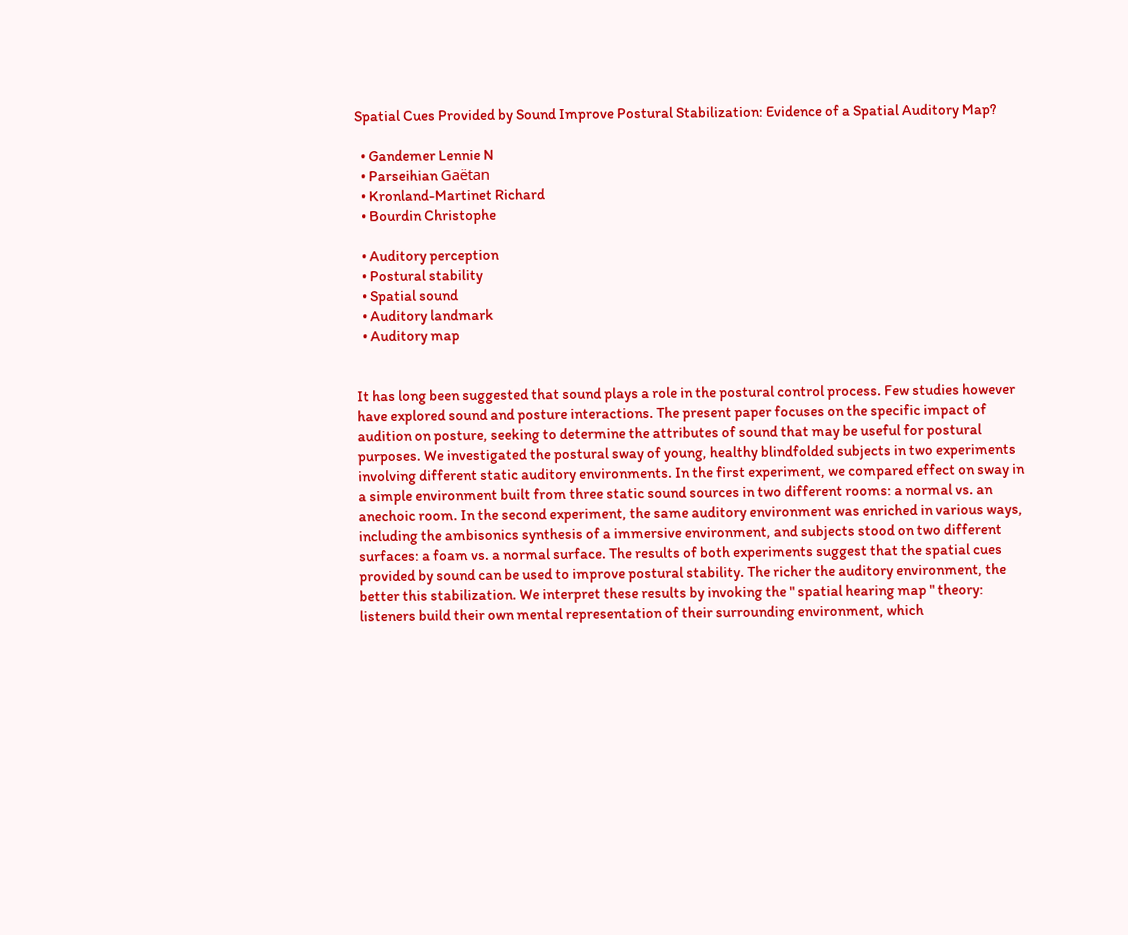Spatial Cues Provided by Sound Improve Postural Stabilization: Evidence of a Spatial Auditory Map?

  • Gandemer Lennie N
  • Parseihian Gaëtan
  • Kronland-Martinet Richard
  • Bourdin Christophe

  • Auditory perception
  • Postural stability
  • Spatial sound
  • Auditory landmark
  • Auditory map


It has long been suggested that sound plays a role in the postural control process. Few studies however have explored sound and posture interactions. The present paper focuses on the specific impact of audition on posture, seeking to determine the attributes of sound that may be useful for postural purposes. We investigated the postural sway of young, healthy blindfolded subjects in two experiments involving different static auditory environments. In the first experiment, we compared effect on sway in a simple environment built from three static sound sources in two different rooms: a normal vs. an anechoic room. In the second experiment, the same auditory environment was enriched in various ways, including the ambisonics synthesis of a immersive environment, and subjects stood on two different surfaces: a foam vs. a normal surface. The results of both experiments suggest that the spatial cues provided by sound can be used to improve postural stability. The richer the auditory environment, the better this stabilization. We interpret these results by invoking the " spatial hearing map " theory: listeners build their own mental representation of their surrounding environment, which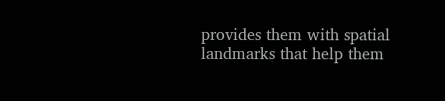provides them with spatial landmarks that help them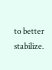to better stabilize.